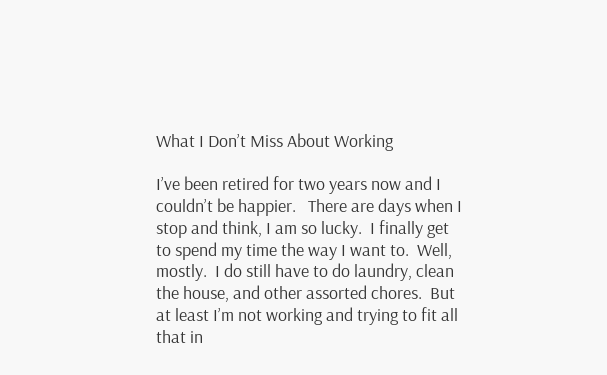What I Don’t Miss About Working

I’ve been retired for two years now and I couldn’t be happier.   There are days when I stop and think, I am so lucky.  I finally get to spend my time the way I want to.  Well, mostly.  I do still have to do laundry, clean the house, and other assorted chores.  But at least I’m not working and trying to fit all that in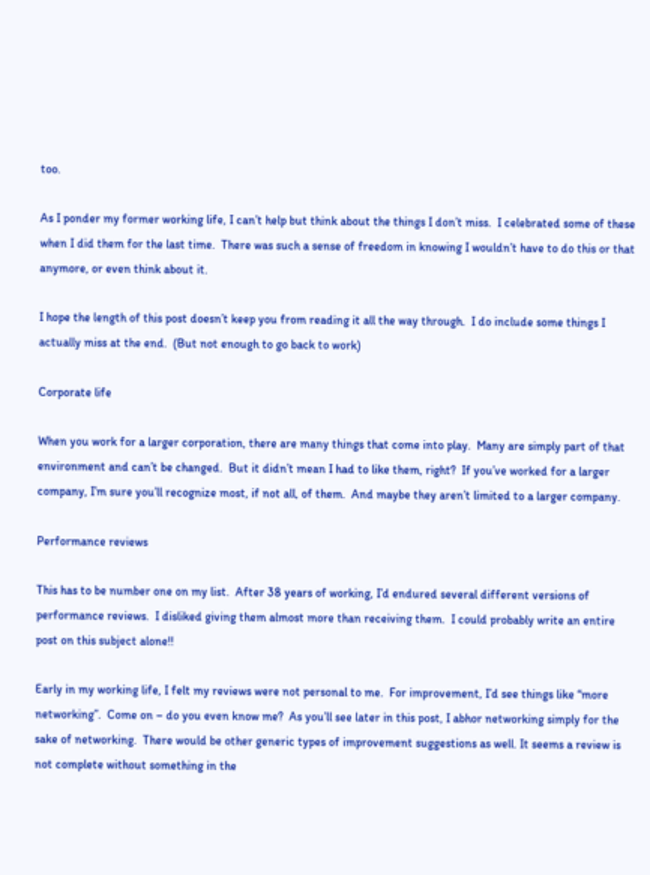too.

As I ponder my former working life, I can’t help but think about the things I don’t miss.  I celebrated some of these when I did them for the last time.  There was such a sense of freedom in knowing I wouldn’t have to do this or that anymore, or even think about it.

I hope the length of this post doesn’t keep you from reading it all the way through.  I do include some things I actually miss at the end.  (But not enough to go back to work)

Corporate life

When you work for a larger corporation, there are many things that come into play.  Many are simply part of that environment and can’t be changed.  But it didn’t mean I had to like them, right?  If you’ve worked for a larger company, I’m sure you’ll recognize most, if not all, of them.  And maybe they aren’t limited to a larger company.

Performance reviews

This has to be number one on my list.  After 38 years of working, I’d endured several different versions of performance reviews.  I disliked giving them almost more than receiving them.  I could probably write an entire post on this subject alone!!

Early in my working life, I felt my reviews were not personal to me.  For improvement, I’d see things like “more networking”.  Come on – do you even know me?  As you’ll see later in this post, I abhor networking simply for the sake of networking.  There would be other generic types of improvement suggestions as well. It seems a review is not complete without something in the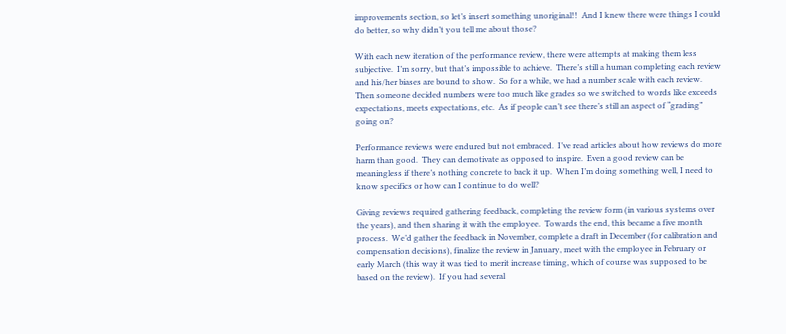improvements section, so let’s insert something unoriginal!!  And I knew there were things I could do better, so why didn’t you tell me about those?

With each new iteration of the performance review, there were attempts at making them less subjective.  I’m sorry, but that’s impossible to achieve.  There’s still a human completing each review and his/her biases are bound to show.  So for a while, we had a number scale with each review.  Then someone decided numbers were too much like grades so we switched to words like exceeds expectations, meets expectations, etc.  As if people can’t see there’s still an aspect of “grading” going on?

Performance reviews were endured but not embraced.  I’ve read articles about how reviews do more harm than good.  They can demotivate as opposed to inspire.  Even a good review can be meaningless if there’s nothing concrete to back it up.  When I’m doing something well, I need to know specifics or how can I continue to do well?

Giving reviews required gathering feedback, completing the review form (in various systems over the years), and then sharing it with the employee.  Towards the end, this became a five month process.  We’d gather the feedback in November, complete a draft in December (for calibration and compensation decisions), finalize the review in January, meet with the employee in February or early March (this way it was tied to merit increase timing, which of course was supposed to be based on the review).  If you had several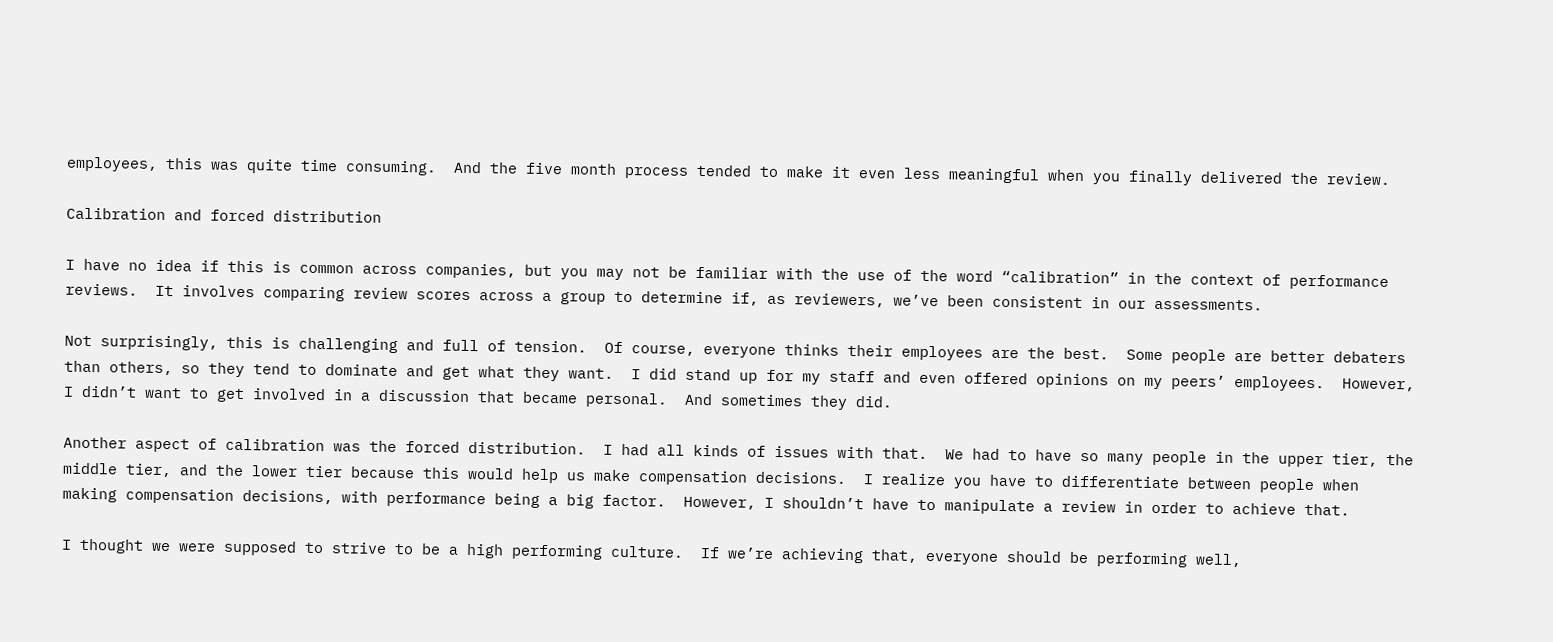employees, this was quite time consuming.  And the five month process tended to make it even less meaningful when you finally delivered the review.

Calibration and forced distribution

I have no idea if this is common across companies, but you may not be familiar with the use of the word “calibration” in the context of performance reviews.  It involves comparing review scores across a group to determine if, as reviewers, we’ve been consistent in our assessments.

Not surprisingly, this is challenging and full of tension.  Of course, everyone thinks their employees are the best.  Some people are better debaters than others, so they tend to dominate and get what they want.  I did stand up for my staff and even offered opinions on my peers’ employees.  However, I didn’t want to get involved in a discussion that became personal.  And sometimes they did.

Another aspect of calibration was the forced distribution.  I had all kinds of issues with that.  We had to have so many people in the upper tier, the middle tier, and the lower tier because this would help us make compensation decisions.  I realize you have to differentiate between people when making compensation decisions, with performance being a big factor.  However, I shouldn’t have to manipulate a review in order to achieve that.

I thought we were supposed to strive to be a high performing culture.  If we’re achieving that, everyone should be performing well,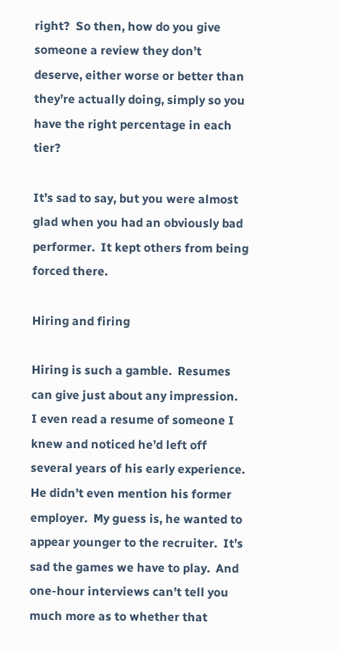right?  So then, how do you give someone a review they don’t deserve, either worse or better than they’re actually doing, simply so you have the right percentage in each tier?

It’s sad to say, but you were almost glad when you had an obviously bad performer.  It kept others from being forced there.

Hiring and firing

Hiring is such a gamble.  Resumes can give just about any impression.  I even read a resume of someone I knew and noticed he’d left off several years of his early experience.  He didn’t even mention his former employer.  My guess is, he wanted to appear younger to the recruiter.  It’s sad the games we have to play.  And one-hour interviews can’t tell you much more as to whether that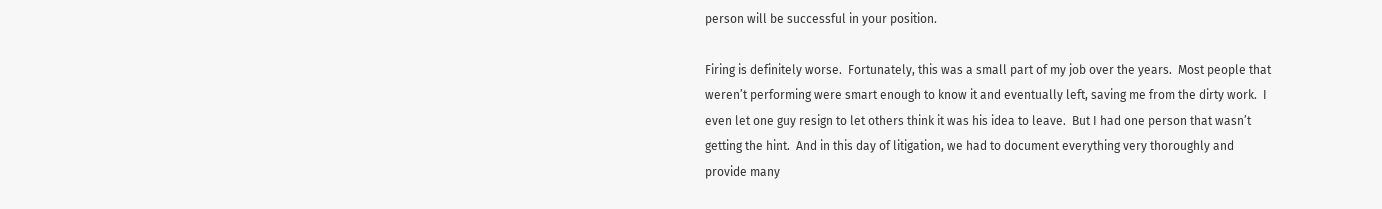person will be successful in your position.

Firing is definitely worse.  Fortunately, this was a small part of my job over the years.  Most people that weren’t performing were smart enough to know it and eventually left, saving me from the dirty work.  I even let one guy resign to let others think it was his idea to leave.  But I had one person that wasn’t getting the hint.  And in this day of litigation, we had to document everything very thoroughly and provide many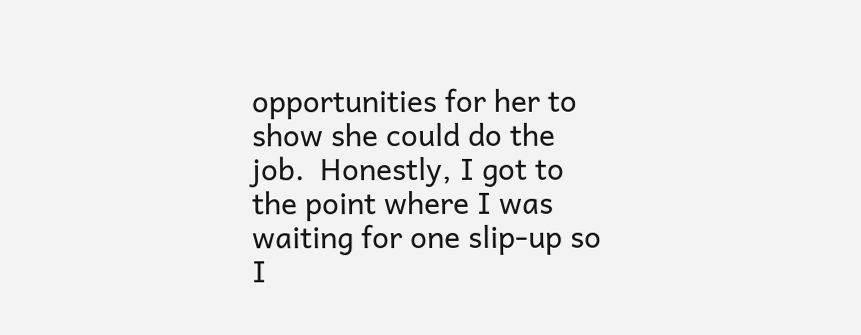opportunities for her to show she could do the job.  Honestly, I got to the point where I was waiting for one slip-up so I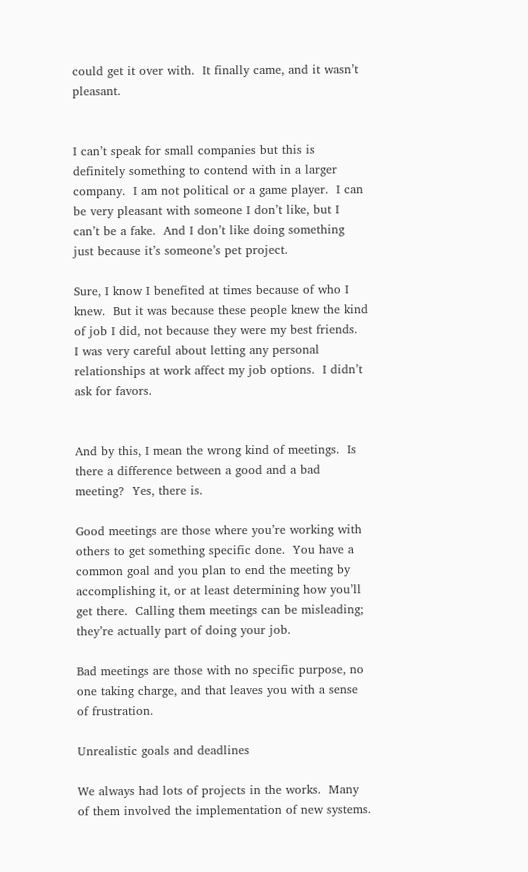could get it over with.  It finally came, and it wasn’t pleasant.


I can’t speak for small companies but this is definitely something to contend with in a larger company.  I am not political or a game player.  I can be very pleasant with someone I don’t like, but I can’t be a fake.  And I don’t like doing something just because it’s someone’s pet project.

Sure, I know I benefited at times because of who I knew.  But it was because these people knew the kind of job I did, not because they were my best friends.  I was very careful about letting any personal relationships at work affect my job options.  I didn’t ask for favors.


And by this, I mean the wrong kind of meetings.  Is there a difference between a good and a bad meeting?  Yes, there is.

Good meetings are those where you’re working with others to get something specific done.  You have a common goal and you plan to end the meeting by accomplishing it, or at least determining how you’ll get there.  Calling them meetings can be misleading; they’re actually part of doing your job.

Bad meetings are those with no specific purpose, no one taking charge, and that leaves you with a sense of frustration.

Unrealistic goals and deadlines

We always had lots of projects in the works.  Many of them involved the implementation of new systems.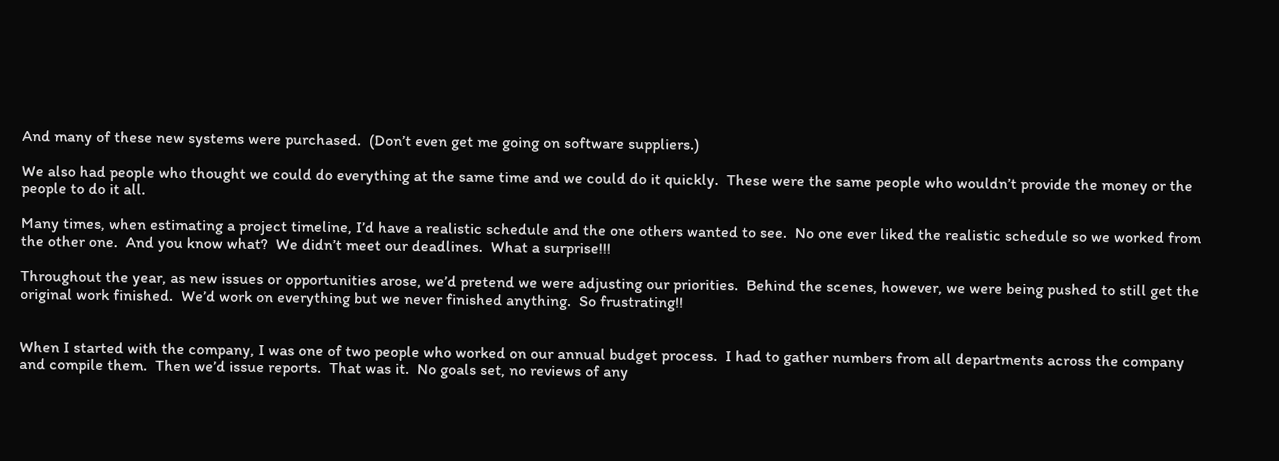And many of these new systems were purchased.  (Don’t even get me going on software suppliers.)

We also had people who thought we could do everything at the same time and we could do it quickly.  These were the same people who wouldn’t provide the money or the people to do it all.

Many times, when estimating a project timeline, I’d have a realistic schedule and the one others wanted to see.  No one ever liked the realistic schedule so we worked from the other one.  And you know what?  We didn’t meet our deadlines.  What a surprise!!!

Throughout the year, as new issues or opportunities arose, we’d pretend we were adjusting our priorities.  Behind the scenes, however, we were being pushed to still get the original work finished.  We’d work on everything but we never finished anything.  So frustrating!!


When I started with the company, I was one of two people who worked on our annual budget process.  I had to gather numbers from all departments across the company and compile them.  Then we’d issue reports.  That was it.  No goals set, no reviews of any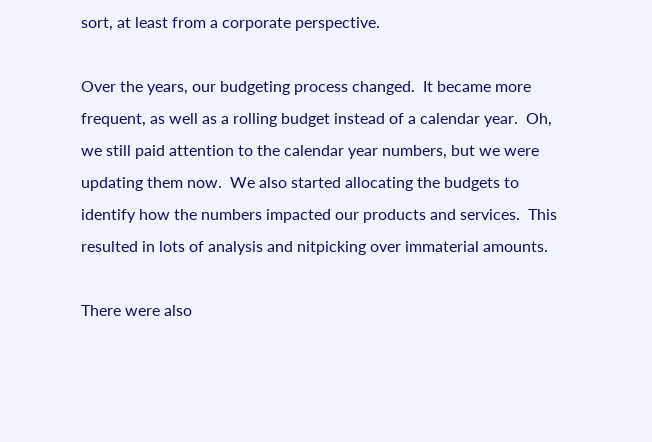sort, at least from a corporate perspective.

Over the years, our budgeting process changed.  It became more frequent, as well as a rolling budget instead of a calendar year.  Oh, we still paid attention to the calendar year numbers, but we were updating them now.  We also started allocating the budgets to identify how the numbers impacted our products and services.  This resulted in lots of analysis and nitpicking over immaterial amounts.

There were also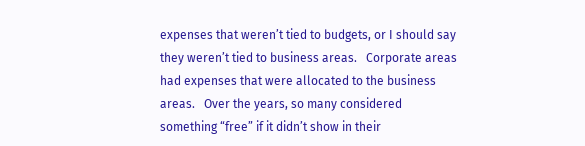expenses that weren’t tied to budgets, or I should say they weren’t tied to business areas.   Corporate areas had expenses that were allocated to the business areas.   Over the years, so many considered something “free” if it didn’t show in their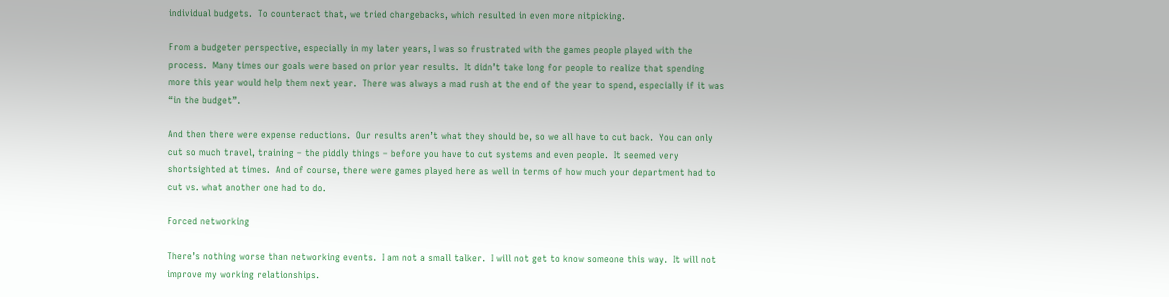individual budgets.  To counteract that, we tried chargebacks, which resulted in even more nitpicking.

From a budgeter perspective, especially in my later years, I was so frustrated with the games people played with the process.  Many times our goals were based on prior year results.  It didn’t take long for people to realize that spending more this year would help them next year.  There was always a mad rush at the end of the year to spend, especially if it was “in the budget”.

And then there were expense reductions.  Our results aren’t what they should be, so we all have to cut back.  You can only cut so much travel, training – the piddly things – before you have to cut systems and even people.  It seemed very shortsighted at times.  And of course, there were games played here as well in terms of how much your department had to cut vs. what another one had to do.

Forced networking

There’s nothing worse than networking events.  I am not a small talker.  I will not get to know someone this way.  It will not improve my working relationships.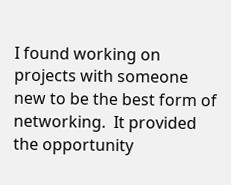I found working on projects with someone new to be the best form of networking.  It provided the opportunity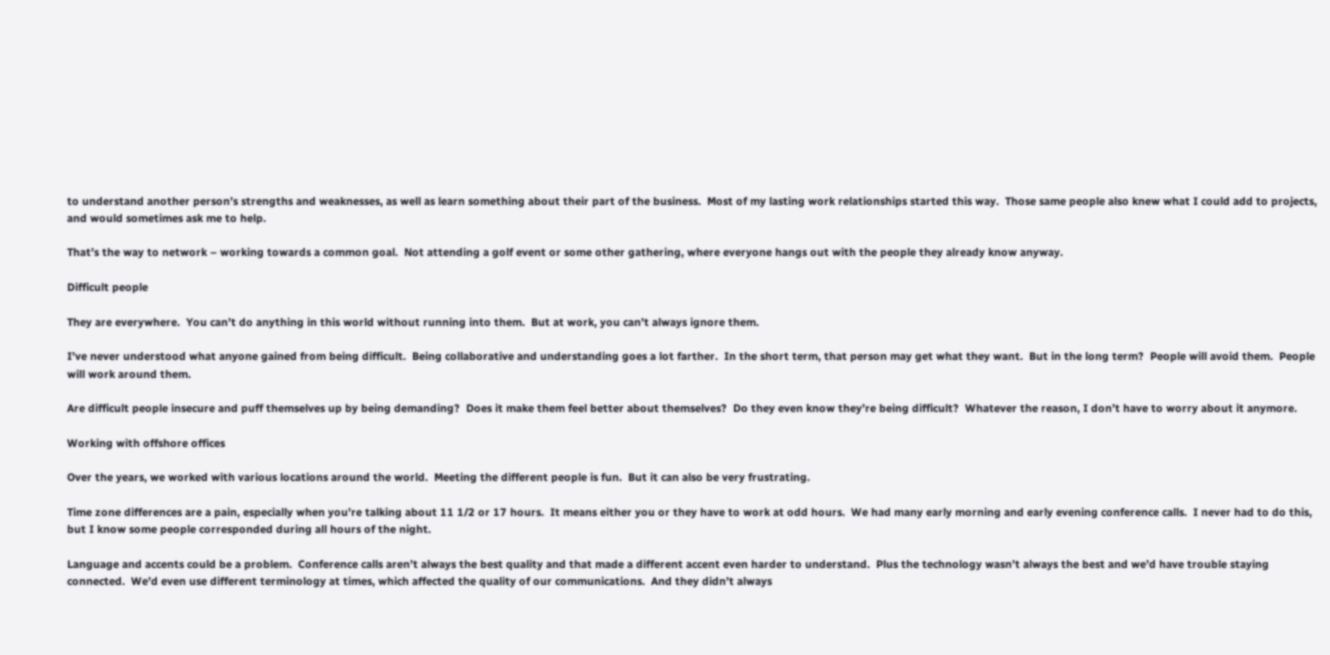to understand another person’s strengths and weaknesses, as well as learn something about their part of the business.  Most of my lasting work relationships started this way.  Those same people also knew what I could add to projects, and would sometimes ask me to help.

That’s the way to network – working towards a common goal.  Not attending a golf event or some other gathering, where everyone hangs out with the people they already know anyway.

Difficult people

They are everywhere.  You can’t do anything in this world without running into them.  But at work, you can’t always ignore them.

I’ve never understood what anyone gained from being difficult.  Being collaborative and understanding goes a lot farther.  In the short term, that person may get what they want.  But in the long term?  People will avoid them.  People will work around them.

Are difficult people insecure and puff themselves up by being demanding?  Does it make them feel better about themselves?  Do they even know they’re being difficult?  Whatever the reason, I don’t have to worry about it anymore.

Working with offshore offices

Over the years, we worked with various locations around the world.  Meeting the different people is fun.  But it can also be very frustrating.

Time zone differences are a pain, especially when you’re talking about 11 1/2 or 17 hours.  It means either you or they have to work at odd hours.  We had many early morning and early evening conference calls.  I never had to do this, but I know some people corresponded during all hours of the night.

Language and accents could be a problem.  Conference calls aren’t always the best quality and that made a different accent even harder to understand.  Plus the technology wasn’t always the best and we’d have trouble staying connected.  We’d even use different terminology at times, which affected the quality of our communications.  And they didn’t always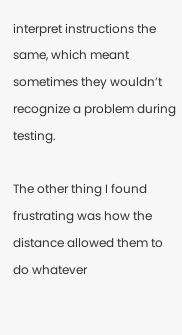interpret instructions the same, which meant sometimes they wouldn’t recognize a problem during testing.

The other thing I found frustrating was how the distance allowed them to do whatever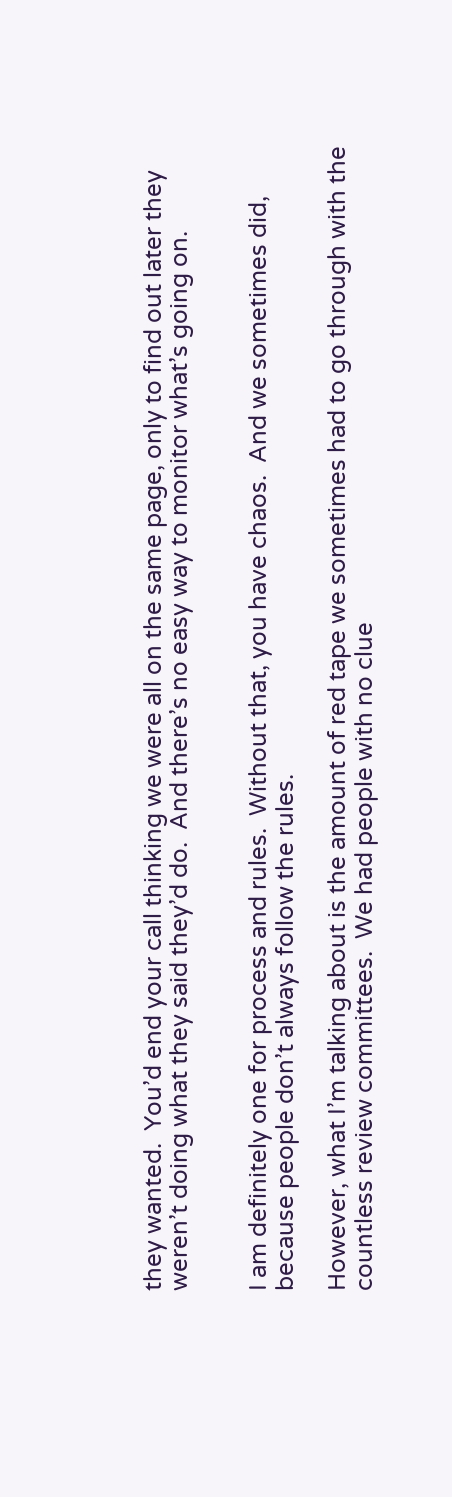they wanted.  You’d end your call thinking we were all on the same page, only to find out later they weren’t doing what they said they’d do.  And there’s no easy way to monitor what’s going on.


I am definitely one for process and rules.  Without that, you have chaos.  And we sometimes did, because people don’t always follow the rules.

However, what I’m talking about is the amount of red tape we sometimes had to go through with the countless review committees.  We had people with no clue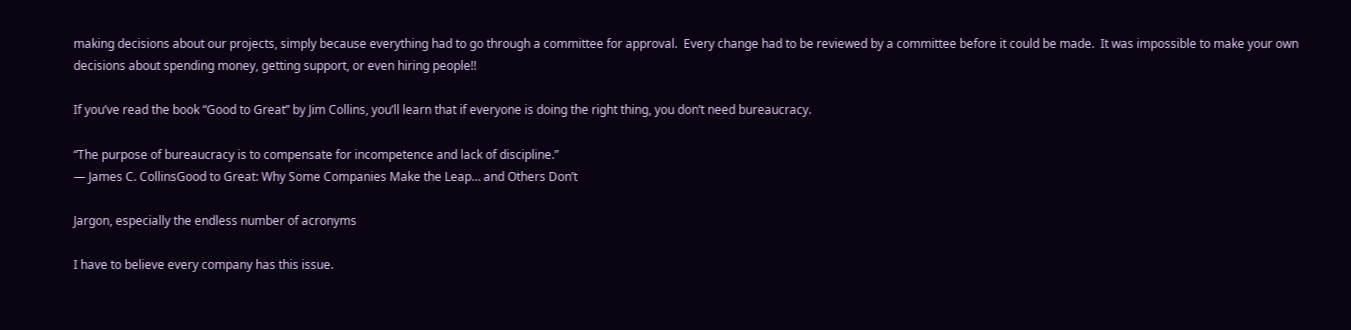making decisions about our projects, simply because everything had to go through a committee for approval.  Every change had to be reviewed by a committee before it could be made.  It was impossible to make your own decisions about spending money, getting support, or even hiring people!!

If you’ve read the book “Good to Great” by Jim Collins, you’ll learn that if everyone is doing the right thing, you don’t need bureaucracy.

“The purpose of bureaucracy is to compensate for incompetence and lack of discipline.”
― James C. CollinsGood to Great: Why Some Companies Make the Leap… and Others Don’t

Jargon, especially the endless number of acronyms

I have to believe every company has this issue.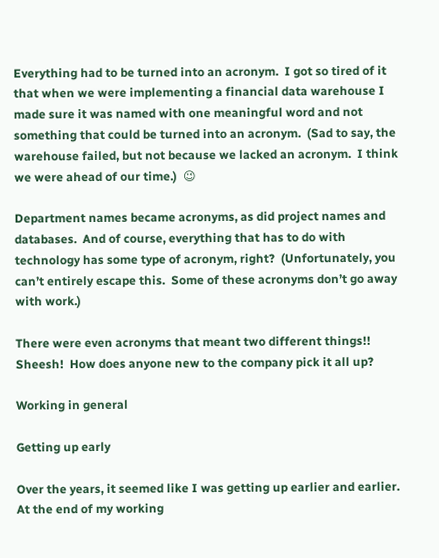Everything had to be turned into an acronym.  I got so tired of it that when we were implementing a financial data warehouse I made sure it was named with one meaningful word and not something that could be turned into an acronym.  (Sad to say, the warehouse failed, but not because we lacked an acronym.  I think we were ahead of our time.)  😉

Department names became acronyms, as did project names and databases.  And of course, everything that has to do with technology has some type of acronym, right?  (Unfortunately, you can’t entirely escape this.  Some of these acronyms don’t go away with work.)

There were even acronyms that meant two different things!!  Sheesh!  How does anyone new to the company pick it all up?

Working in general

Getting up early

Over the years, it seemed like I was getting up earlier and earlier.  At the end of my working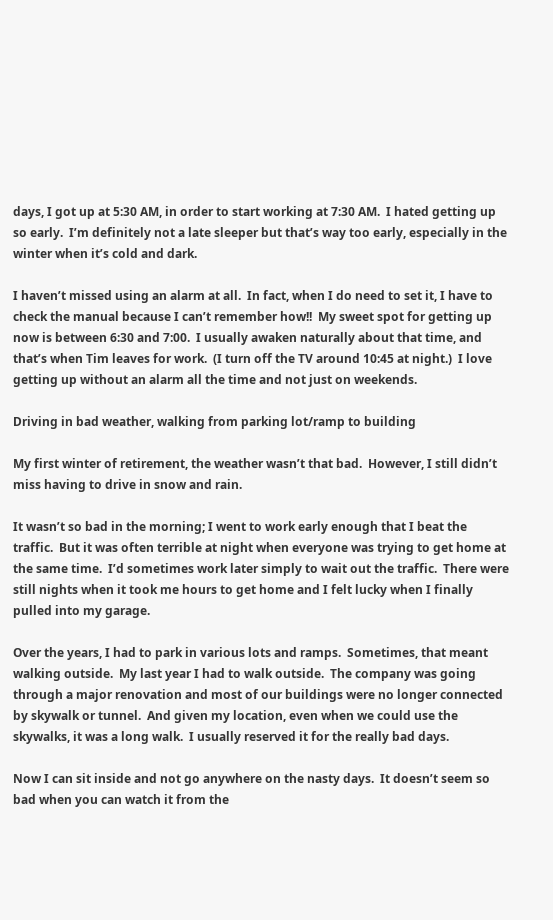days, I got up at 5:30 AM, in order to start working at 7:30 AM.  I hated getting up so early.  I’m definitely not a late sleeper but that’s way too early, especially in the winter when it’s cold and dark.

I haven’t missed using an alarm at all.  In fact, when I do need to set it, I have to check the manual because I can’t remember how!!  My sweet spot for getting up now is between 6:30 and 7:00.  I usually awaken naturally about that time, and that’s when Tim leaves for work.  (I turn off the TV around 10:45 at night.)  I love getting up without an alarm all the time and not just on weekends.

Driving in bad weather, walking from parking lot/ramp to building

My first winter of retirement, the weather wasn’t that bad.  However, I still didn’t miss having to drive in snow and rain.

It wasn’t so bad in the morning; I went to work early enough that I beat the traffic.  But it was often terrible at night when everyone was trying to get home at the same time.  I’d sometimes work later simply to wait out the traffic.  There were still nights when it took me hours to get home and I felt lucky when I finally pulled into my garage.

Over the years, I had to park in various lots and ramps.  Sometimes, that meant walking outside.  My last year I had to walk outside.  The company was going through a major renovation and most of our buildings were no longer connected by skywalk or tunnel.  And given my location, even when we could use the skywalks, it was a long walk.  I usually reserved it for the really bad days.

Now I can sit inside and not go anywhere on the nasty days.  It doesn’t seem so bad when you can watch it from the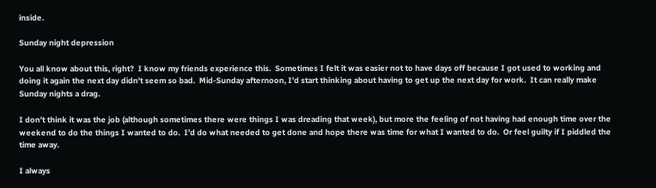inside.

Sunday night depression

You all know about this, right?  I know my friends experience this.  Sometimes I felt it was easier not to have days off because I got used to working and doing it again the next day didn’t seem so bad.  Mid-Sunday afternoon, I’d start thinking about having to get up the next day for work.  It can really make Sunday nights a drag.

I don’t think it was the job (although sometimes there were things I was dreading that week), but more the feeling of not having had enough time over the weekend to do the things I wanted to do.  I’d do what needed to get done and hope there was time for what I wanted to do.  Or feel guilty if I piddled the time away.

I always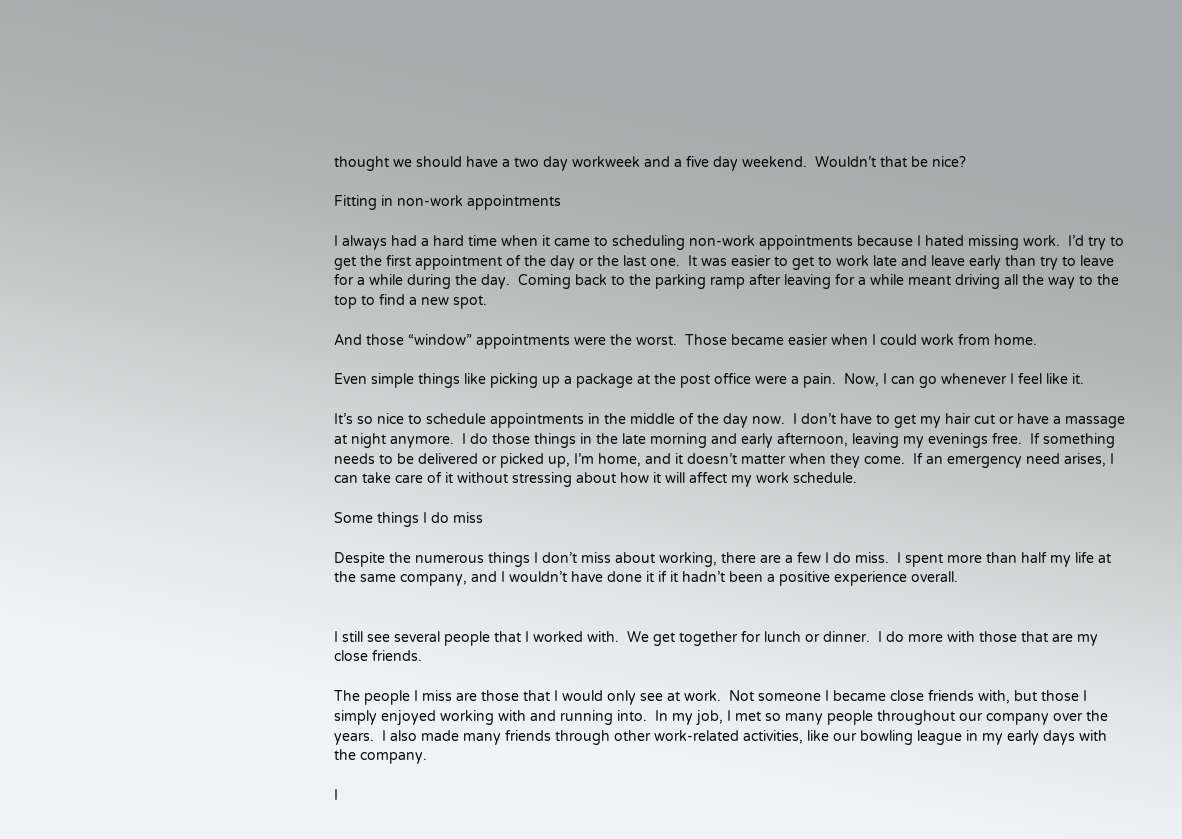thought we should have a two day workweek and a five day weekend.  Wouldn’t that be nice?

Fitting in non-work appointments

I always had a hard time when it came to scheduling non-work appointments because I hated missing work.  I’d try to get the first appointment of the day or the last one.  It was easier to get to work late and leave early than try to leave for a while during the day.  Coming back to the parking ramp after leaving for a while meant driving all the way to the top to find a new spot.

And those “window” appointments were the worst.  Those became easier when I could work from home.

Even simple things like picking up a package at the post office were a pain.  Now, I can go whenever I feel like it.

It’s so nice to schedule appointments in the middle of the day now.  I don’t have to get my hair cut or have a massage at night anymore.  I do those things in the late morning and early afternoon, leaving my evenings free.  If something needs to be delivered or picked up, I’m home, and it doesn’t matter when they come.  If an emergency need arises, I can take care of it without stressing about how it will affect my work schedule.

Some things I do miss

Despite the numerous things I don’t miss about working, there are a few I do miss.  I spent more than half my life at the same company, and I wouldn’t have done it if it hadn’t been a positive experience overall.


I still see several people that I worked with.  We get together for lunch or dinner.  I do more with those that are my close friends.

The people I miss are those that I would only see at work.  Not someone I became close friends with, but those I simply enjoyed working with and running into.  In my job, I met so many people throughout our company over the years.  I also made many friends through other work-related activities, like our bowling league in my early days with the company.

I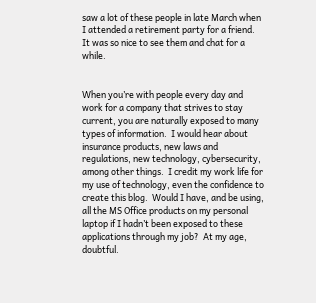saw a lot of these people in late March when I attended a retirement party for a friend.  It was so nice to see them and chat for a while.


When you’re with people every day and work for a company that strives to stay current, you are naturally exposed to many types of information.  I would hear about insurance products, new laws and regulations, new technology, cybersecurity, among other things.  I credit my work life for my use of technology, even the confidence to create this blog.  Would I have, and be using, all the MS Office products on my personal laptop if I hadn’t been exposed to these applications through my job?  At my age, doubtful.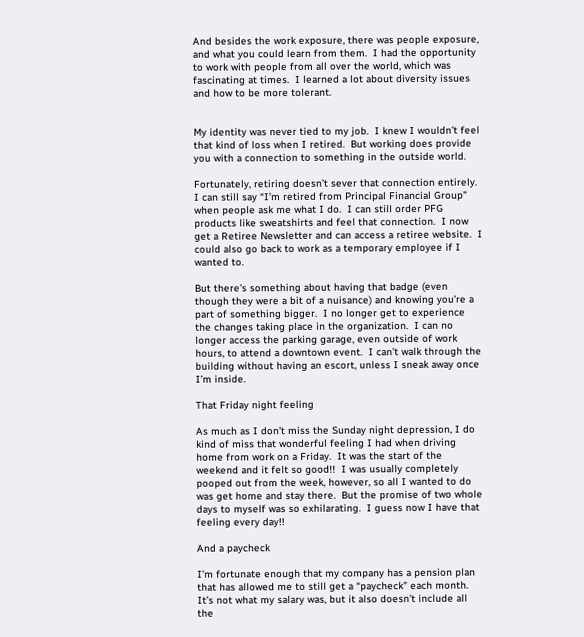And besides the work exposure, there was people exposure, and what you could learn from them.  I had the opportunity to work with people from all over the world, which was fascinating at times.  I learned a lot about diversity issues and how to be more tolerant.


My identity was never tied to my job.  I knew I wouldn’t feel that kind of loss when I retired.  But working does provide you with a connection to something in the outside world.

Fortunately, retiring doesn’t sever that connection entirely.  I can still say “I’m retired from Principal Financial Group” when people ask me what I do.  I can still order PFG products like sweatshirts and feel that connection.  I now get a Retiree Newsletter and can access a retiree website.  I could also go back to work as a temporary employee if I wanted to.

But there’s something about having that badge (even though they were a bit of a nuisance) and knowing you’re a part of something bigger.  I no longer get to experience the changes taking place in the organization.  I can no longer access the parking garage, even outside of work hours, to attend a downtown event.  I can’t walk through the building without having an escort, unless I sneak away once I’m inside.

That Friday night feeling

As much as I don’t miss the Sunday night depression, I do kind of miss that wonderful feeling I had when driving home from work on a Friday.  It was the start of the weekend and it felt so good!!  I was usually completely pooped out from the week, however, so all I wanted to do was get home and stay there.  But the promise of two whole days to myself was so exhilarating.  I guess now I have that feeling every day!!

And a paycheck

I’m fortunate enough that my company has a pension plan that has allowed me to still get a “paycheck” each month.  It’s not what my salary was, but it also doesn’t include all the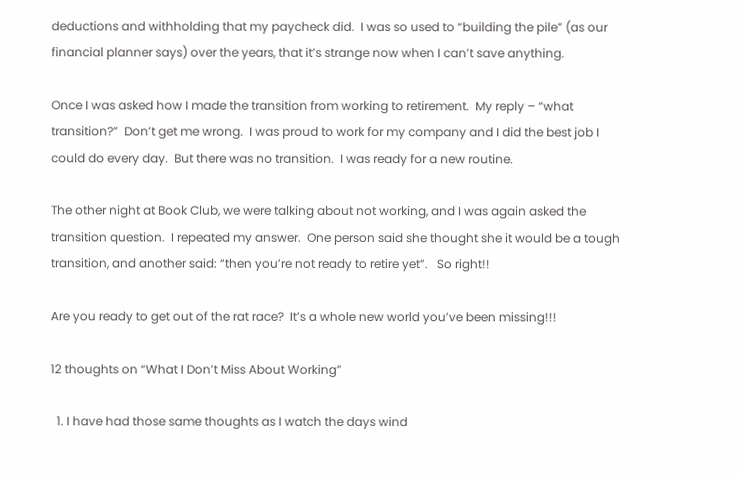deductions and withholding that my paycheck did.  I was so used to “building the pile” (as our financial planner says) over the years, that it’s strange now when I can’t save anything.

Once I was asked how I made the transition from working to retirement.  My reply – “what transition?”  Don’t get me wrong.  I was proud to work for my company and I did the best job I could do every day.  But there was no transition.  I was ready for a new routine.

The other night at Book Club, we were talking about not working, and I was again asked the transition question.  I repeated my answer.  One person said she thought she it would be a tough transition, and another said: “then you’re not ready to retire yet”.   So right!!

Are you ready to get out of the rat race?  It’s a whole new world you’ve been missing!!!

12 thoughts on “What I Don’t Miss About Working”

  1. I have had those same thoughts as I watch the days wind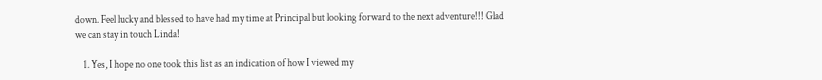down. Feel lucky and blessed to have had my time at Principal but looking forward to the next adventure!!! Glad we can stay in touch Linda!

    1. Yes, I hope no one took this list as an indication of how I viewed my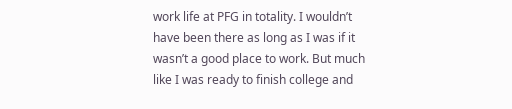work life at PFG in totality. I wouldn’t have been there as long as I was if it wasn’t a good place to work. But much like I was ready to finish college and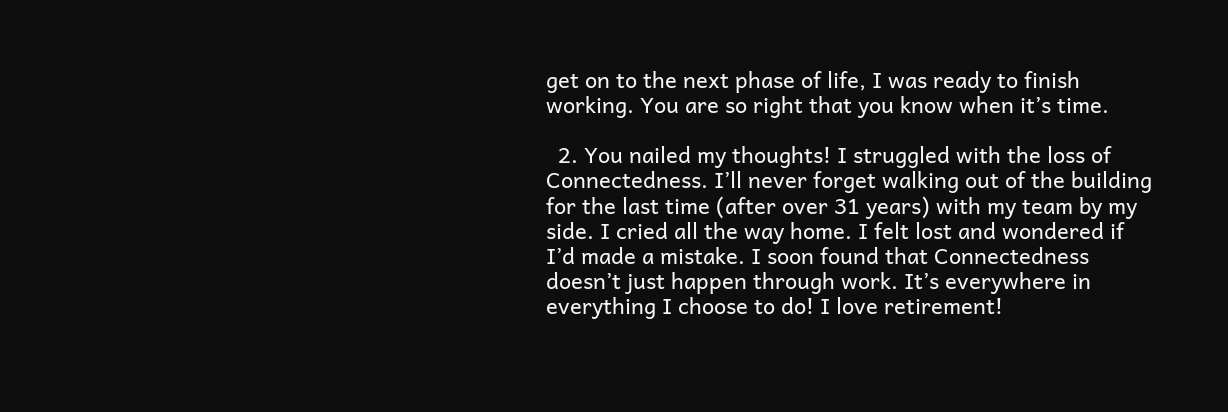get on to the next phase of life, I was ready to finish working. You are so right that you know when it’s time.

  2. You nailed my thoughts! I struggled with the loss of Connectedness. I’ll never forget walking out of the building for the last time (after over 31 years) with my team by my side. I cried all the way home. I felt lost and wondered if I’d made a mistake. I soon found that Connectedness doesn’t just happen through work. It’s everywhere in everything I choose to do! I love retirement!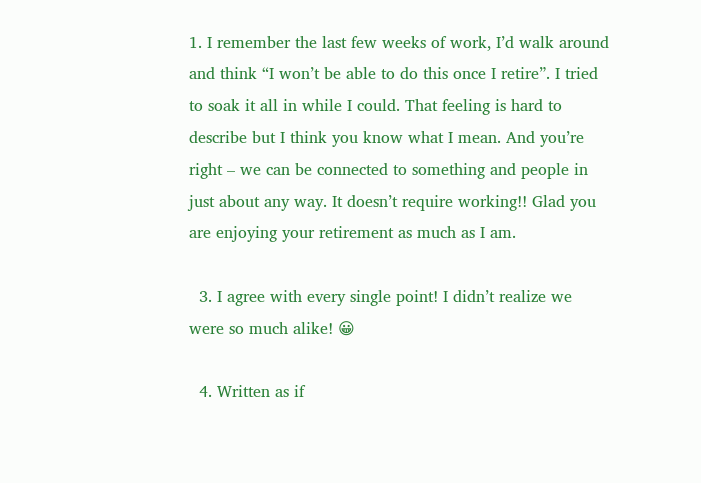1. I remember the last few weeks of work, I’d walk around and think “I won’t be able to do this once I retire”. I tried to soak it all in while I could. That feeling is hard to describe but I think you know what I mean. And you’re right – we can be connected to something and people in just about any way. It doesn’t require working!! Glad you are enjoying your retirement as much as I am.

  3. I agree with every single point! I didn’t realize we were so much alike! 😀

  4. Written as if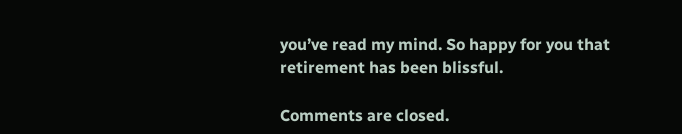you’ve read my mind. So happy for you that retirement has been blissful.

Comments are closed.